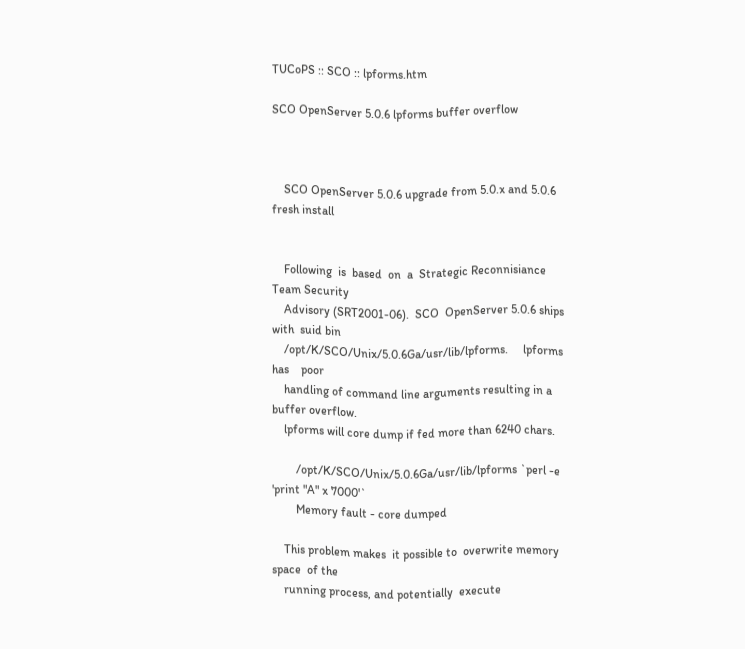TUCoPS :: SCO :: lpforms.htm

SCO OpenServer 5.0.6 lpforms buffer overflow



    SCO OpenServer 5.0.6 upgrade from 5.0.x and 5.0.6 fresh install


    Following  is  based  on  a  Strategic Reconnisiance Team Security
    Advisory (SRT2001-06).  SCO  OpenServer 5.0.6 ships with  suid bin
    /opt/K/SCO/Unix/5.0.6Ga/usr/lib/lpforms.     lpforms   has    poor
    handling of command line arguments resulting in a buffer overflow.
    lpforms will core dump if fed more than 6240 chars.

        /opt/K/SCO/Unix/5.0.6Ga/usr/lib/lpforms `perl -e 'print "A" x 7000'`
        Memory fault - core dumped

    This problem makes  it possible to  overwrite memory space  of the
    running process, and potentially  execute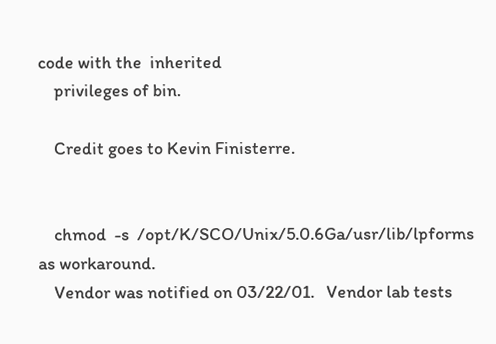code with the  inherited
    privileges of bin.

    Credit goes to Kevin Finisterre.


    chmod  -s  /opt/K/SCO/Unix/5.0.6Ga/usr/lib/lpforms  as workaround.
    Vendor was notified on 03/22/01.   Vendor lab tests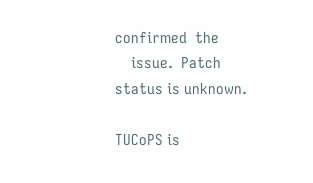confirmed  the
    issue.  Patch status is unknown.

TUCoPS is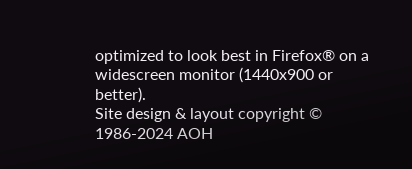optimized to look best in Firefox® on a widescreen monitor (1440x900 or better).
Site design & layout copyright © 1986-2024 AOH